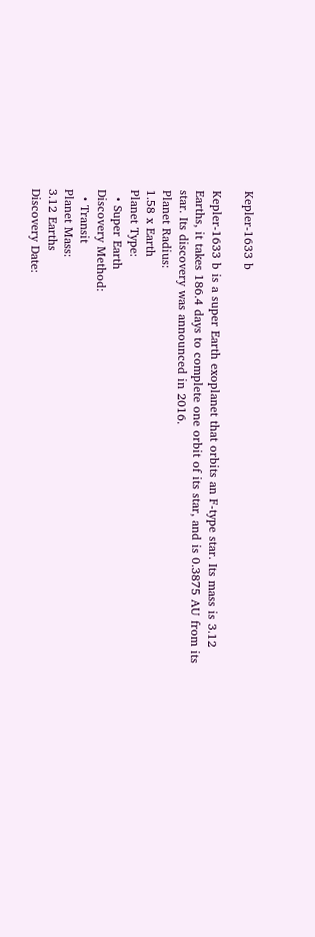Kepler-1633 b

Kepler-1633 b is a super Earth exoplanet that orbits an F-type star. Its mass is 3.12 Earths, it takes 186.4 days to complete one orbit of its star, and is 0.3875 AU from its star. Its discovery was announced in 2016.
Planet Radius:
1.58 x Earth
Planet Type:
  • Super Earth
Discovery Method:
  • Transit
Planet Mass:
3.12 Earths
Discovery Date: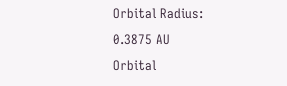Orbital Radius:
0.3875 AU
Orbital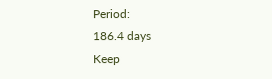Period:
186.4 days
Keep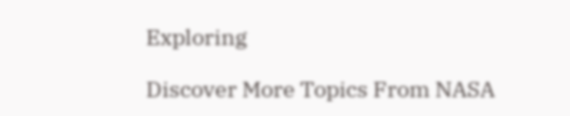Exploring

Discover More Topics From NASA